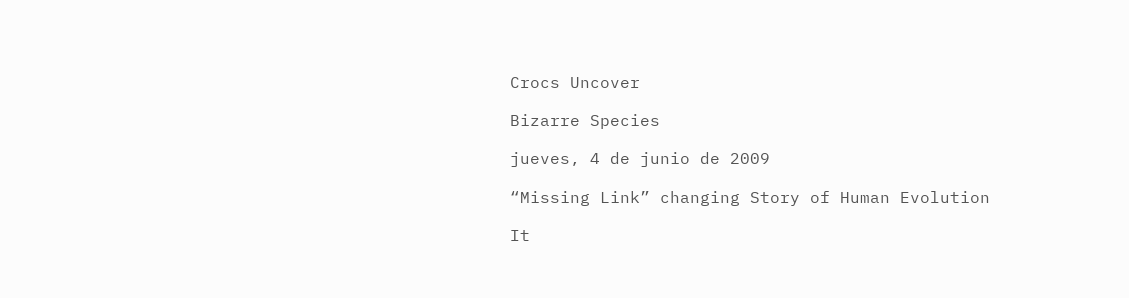Crocs Uncover

Bizarre Species

jueves, 4 de junio de 2009

“Missing Link” changing Story of Human Evolution

It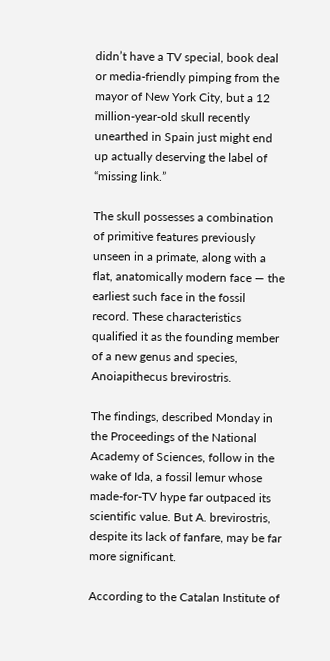didn’t have a TV special, book deal or media-friendly pimping from the mayor of New York City, but a 12 million-year-old skull recently unearthed in Spain just might end up actually deserving the label of “missing link.”

The skull possesses a combination of primitive features previously unseen in a primate, along with a flat, anatomically modern face — the earliest such face in the fossil record. These characteristics qualified it as the founding member of a new genus and species, Anoiapithecus brevirostris.

The findings, described Monday in the Proceedings of the National Academy of Sciences, follow in the wake of Ida, a fossil lemur whose made-for-TV hype far outpaced its scientific value. But A. brevirostris, despite its lack of fanfare, may be far more significant.

According to the Catalan Institute of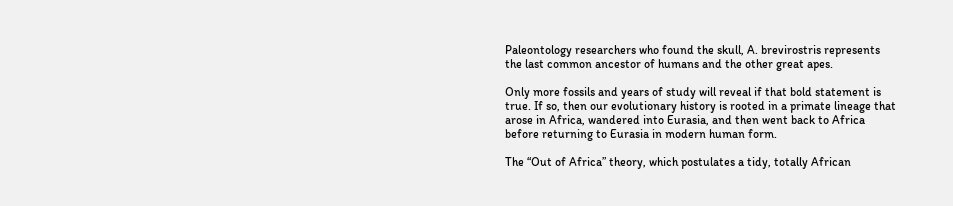Paleontology researchers who found the skull, A. brevirostris represents the last common ancestor of humans and the other great apes.

Only more fossils and years of study will reveal if that bold statement is true. If so, then our evolutionary history is rooted in a primate lineage that arose in Africa, wandered into Eurasia, and then went back to Africa before returning to Eurasia in modern human form.

The “Out of Africa” theory, which postulates a tidy, totally African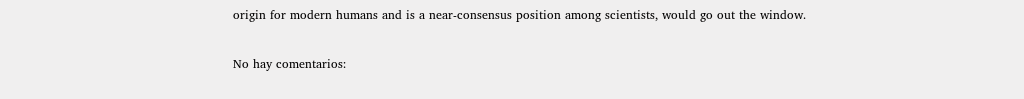origin for modern humans and is a near-consensus position among scientists, would go out the window.

No hay comentarios: